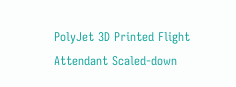PolyJet 3D Printed Flight Attendant Scaled-down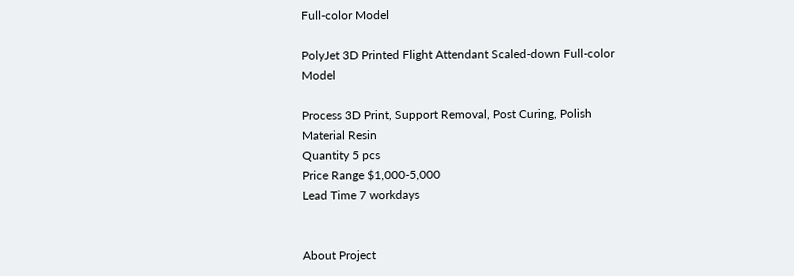Full-color Model

PolyJet 3D Printed Flight Attendant Scaled-down Full-color Model

Process 3D Print, Support Removal, Post Curing, Polish
Material Resin
Quantity 5 pcs
Price Range $1,000-5,000
Lead Time 7 workdays


About Project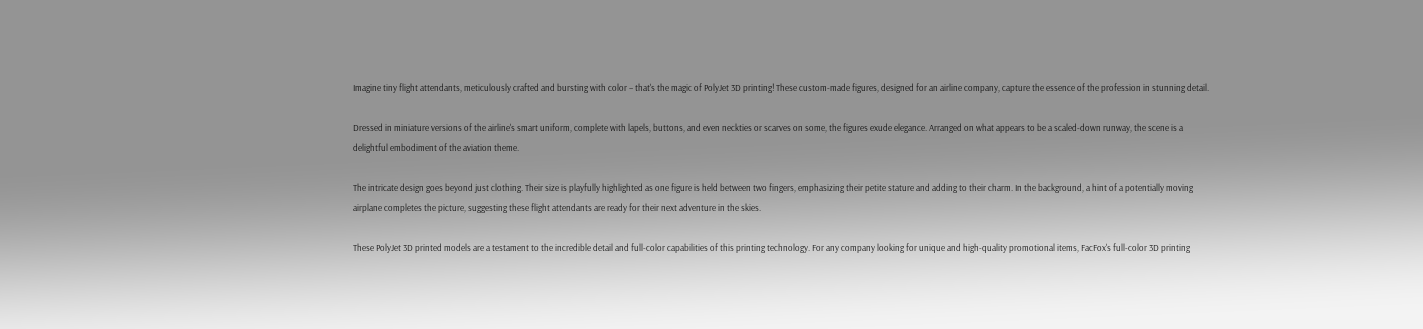Imagine tiny flight attendants, meticulously crafted and bursting with color – that's the magic of PolyJet 3D printing! These custom-made figures, designed for an airline company, capture the essence of the profession in stunning detail.

Dressed in miniature versions of the airline's smart uniform, complete with lapels, buttons, and even neckties or scarves on some, the figures exude elegance. Arranged on what appears to be a scaled-down runway, the scene is a delightful embodiment of the aviation theme.

The intricate design goes beyond just clothing. Their size is playfully highlighted as one figure is held between two fingers, emphasizing their petite stature and adding to their charm. In the background, a hint of a potentially moving airplane completes the picture, suggesting these flight attendants are ready for their next adventure in the skies.

These PolyJet 3D printed models are a testament to the incredible detail and full-color capabilities of this printing technology. For any company looking for unique and high-quality promotional items, FacFox's full-color 3D printing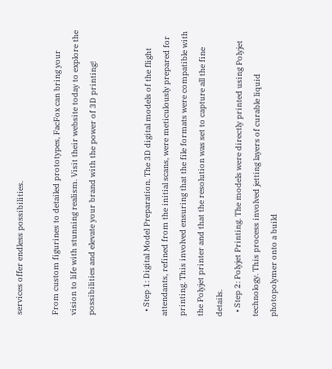services offer endless possibilities.

From custom figurines to detailed prototypes, FacFox can bring your vision to life with stunning realism. Visit their website today to explore the possibilities and elevate your brand with the power of 3D printing!


  • Step 1: Digital Model Preparation. The 3D digital models of the flight attendants, refined from the initial scans, were meticulously prepared for printing. This involved ensuring that the file formats were compatible with the Polyjet printer and that the resolution was set to capture all the fine details.
  • Step 2: Polyjet Printing. The models were directly printed using Polyjet technology. This process involved jetting layers of curable liquid photopolymer onto a build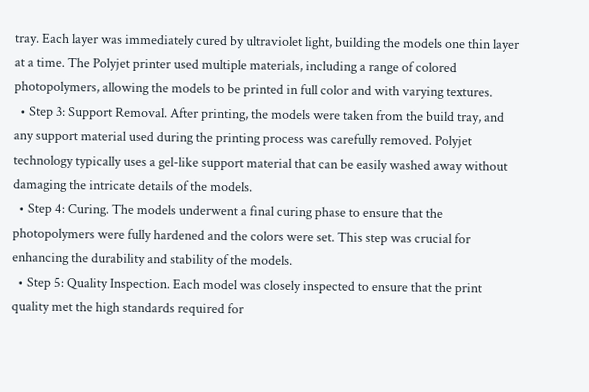tray. Each layer was immediately cured by ultraviolet light, building the models one thin layer at a time. The Polyjet printer used multiple materials, including a range of colored photopolymers, allowing the models to be printed in full color and with varying textures.
  • Step 3: Support Removal. After printing, the models were taken from the build tray, and any support material used during the printing process was carefully removed. Polyjet technology typically uses a gel-like support material that can be easily washed away without damaging the intricate details of the models.
  • Step 4: Curing. The models underwent a final curing phase to ensure that the photopolymers were fully hardened and the colors were set. This step was crucial for enhancing the durability and stability of the models.
  • Step 5: Quality Inspection. Each model was closely inspected to ensure that the print quality met the high standards required for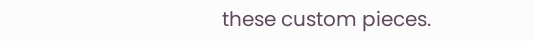these custom pieces.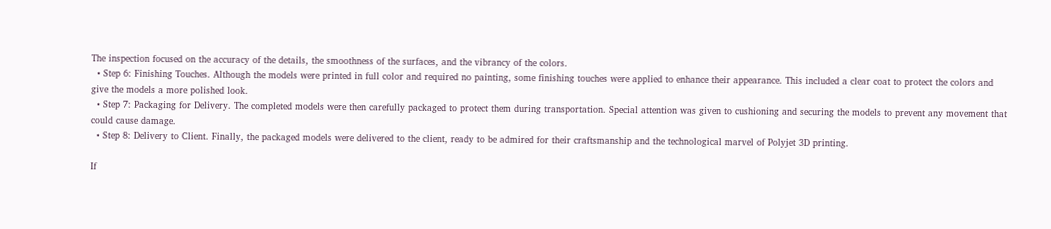The inspection focused on the accuracy of the details, the smoothness of the surfaces, and the vibrancy of the colors.
  • Step 6: Finishing Touches. Although the models were printed in full color and required no painting, some finishing touches were applied to enhance their appearance. This included a clear coat to protect the colors and give the models a more polished look.
  • Step 7: Packaging for Delivery. The completed models were then carefully packaged to protect them during transportation. Special attention was given to cushioning and securing the models to prevent any movement that could cause damage.
  • Step 8: Delivery to Client. Finally, the packaged models were delivered to the client, ready to be admired for their craftsmanship and the technological marvel of Polyjet 3D printing.

If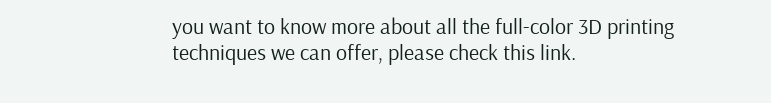you want to know more about all the full-color 3D printing techniques we can offer, please check this link.